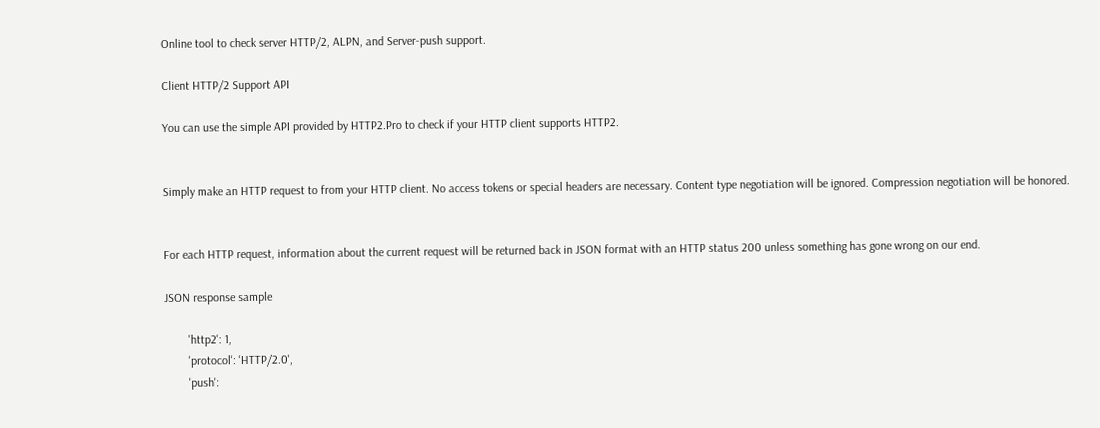Online tool to check server HTTP/2, ALPN, and Server-push support.

Client HTTP/2 Support API

You can use the simple API provided by HTTP2.Pro to check if your HTTP client supports HTTP2.


Simply make an HTTP request to from your HTTP client. No access tokens or special headers are necessary. Content type negotiation will be ignored. Compression negotiation will be honored.


For each HTTP request, information about the current request will be returned back in JSON format with an HTTP status 200 unless something has gone wrong on our end.

JSON response sample

        'http2': 1,
        'protocol': 'HTTP/2.0',
        'push':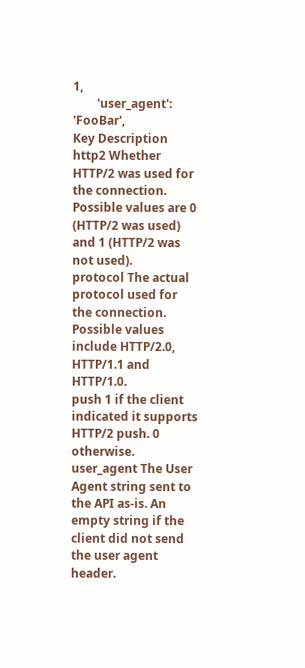1,
        'user_agent': 'FooBar',
Key Description
http2 Whether HTTP/2 was used for the connection. Possible values are 0 (HTTP/2 was used) and 1 (HTTP/2 was not used).
protocol The actual protocol used for the connection. Possible values include HTTP/2.0, HTTP/1.1 and HTTP/1.0.
push 1 if the client indicated it supports HTTP/2 push. 0 otherwise.
user_agent The User Agent string sent to the API as-is. An empty string if the client did not send the user agent header.